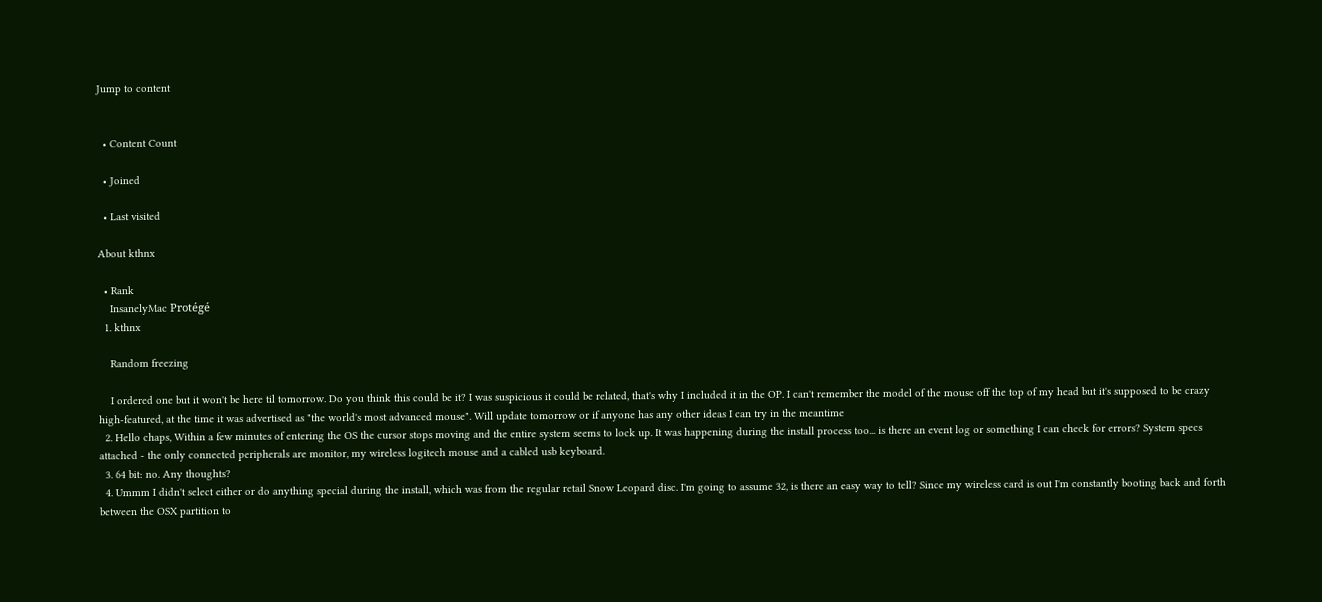Jump to content


  • Content Count

  • Joined

  • Last visited

About kthnx

  • Rank
    InsanelyMac Protégé
  1. kthnx

    Random freezing

    I ordered one but it won't be here til tomorrow. Do you think this could be it? I was suspicious it could be related, that's why I included it in the OP. I can't remember the model of the mouse off the top of my head but it's supposed to be crazy high-featured, at the time it was advertised as "the world's most advanced mouse". Will update tomorrow or if anyone has any other ideas I can try in the meantime
  2. Hello chaps, Within a few minutes of entering the OS the cursor stops moving and the entire system seems to lock up. It was happening during the install process too... is there an event log or something I can check for errors? System specs attached - the only connected peripherals are monitor, my wireless logitech mouse and a cabled usb keyboard.
  3. 64 bit: no. Any thoughts?
  4. Ummm I didn't select either or do anything special during the install, which was from the regular retail Snow Leopard disc. I'm going to assume 32, is there an easy way to tell? Since my wireless card is out I'm constantly booting back and forth between the OSX partition to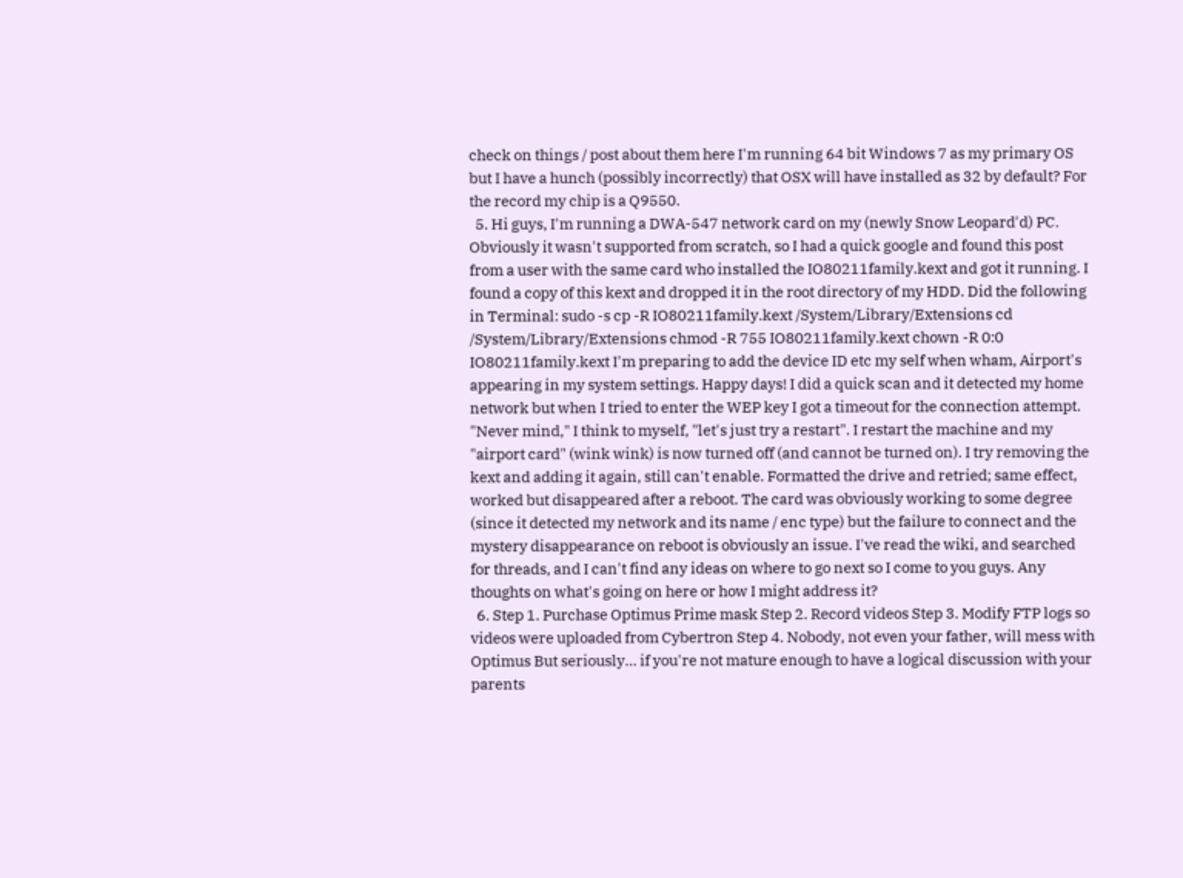check on things / post about them here I'm running 64 bit Windows 7 as my primary OS but I have a hunch (possibly incorrectly) that OSX will have installed as 32 by default? For the record my chip is a Q9550.
  5. Hi guys, I'm running a DWA-547 network card on my (newly Snow Leopard'd) PC. Obviously it wasn't supported from scratch, so I had a quick google and found this post from a user with the same card who installed the IO80211family.kext and got it running. I found a copy of this kext and dropped it in the root directory of my HDD. Did the following in Terminal: sudo -s cp -R IO80211family.kext /System/Library/Extensions cd /System/Library/Extensions chmod -R 755 IO80211family.kext chown -R 0:0 IO80211family.kext I'm preparing to add the device ID etc my self when wham, Airport's appearing in my system settings. Happy days! I did a quick scan and it detected my home network but when I tried to enter the WEP key I got a timeout for the connection attempt. "Never mind," I think to myself, "let's just try a restart". I restart the machine and my "airport card" (wink wink) is now turned off (and cannot be turned on). I try removing the kext and adding it again, still can't enable. Formatted the drive and retried; same effect, worked but disappeared after a reboot. The card was obviously working to some degree (since it detected my network and its name / enc type) but the failure to connect and the mystery disappearance on reboot is obviously an issue. I've read the wiki, and searched for threads, and I can't find any ideas on where to go next so I come to you guys. Any thoughts on what's going on here or how I might address it?
  6. Step 1. Purchase Optimus Prime mask Step 2. Record videos Step 3. Modify FTP logs so videos were uploaded from Cybertron Step 4. Nobody, not even your father, will mess with Optimus But seriously... if you're not mature enough to have a logical discussion with your parents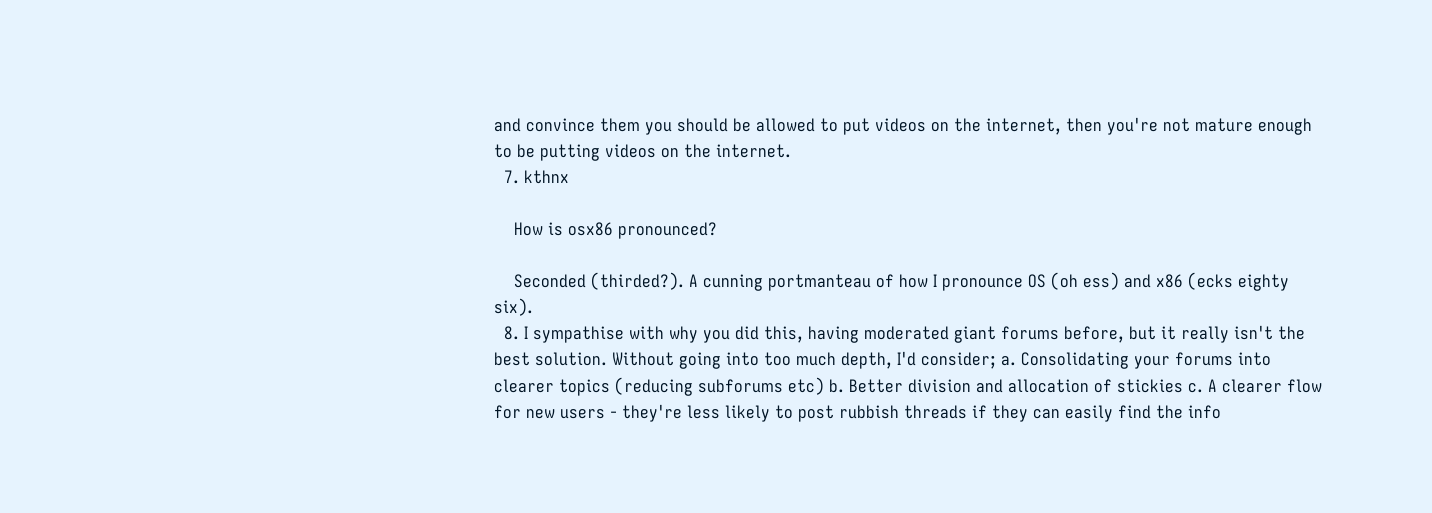and convince them you should be allowed to put videos on the internet, then you're not mature enough to be putting videos on the internet.
  7. kthnx

    How is osx86 pronounced?

    Seconded (thirded?). A cunning portmanteau of how I pronounce OS (oh ess) and x86 (ecks eighty six).
  8. I sympathise with why you did this, having moderated giant forums before, but it really isn't the best solution. Without going into too much depth, I'd consider; a. Consolidating your forums into clearer topics (reducing subforums etc) b. Better division and allocation of stickies c. A clearer flow for new users - they're less likely to post rubbish threads if they can easily find the info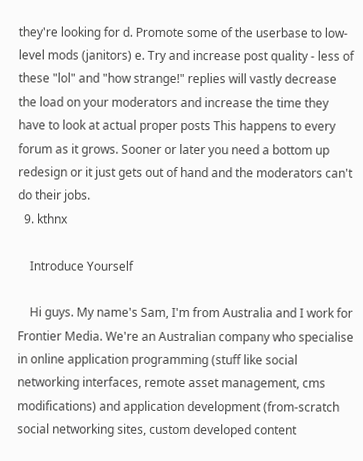they're looking for d. Promote some of the userbase to low-level mods (janitors) e. Try and increase post quality - less of these "lol" and "how strange!" replies will vastly decrease the load on your moderators and increase the time they have to look at actual proper posts This happens to every forum as it grows. Sooner or later you need a bottom up redesign or it just gets out of hand and the moderators can't do their jobs.
  9. kthnx

    Introduce Yourself

    Hi guys. My name's Sam, I'm from Australia and I work for Frontier Media. We're an Australian company who specialise in online application programming (stuff like social networking interfaces, remote asset management, cms modifications) and application development (from-scratch social networking sites, custom developed content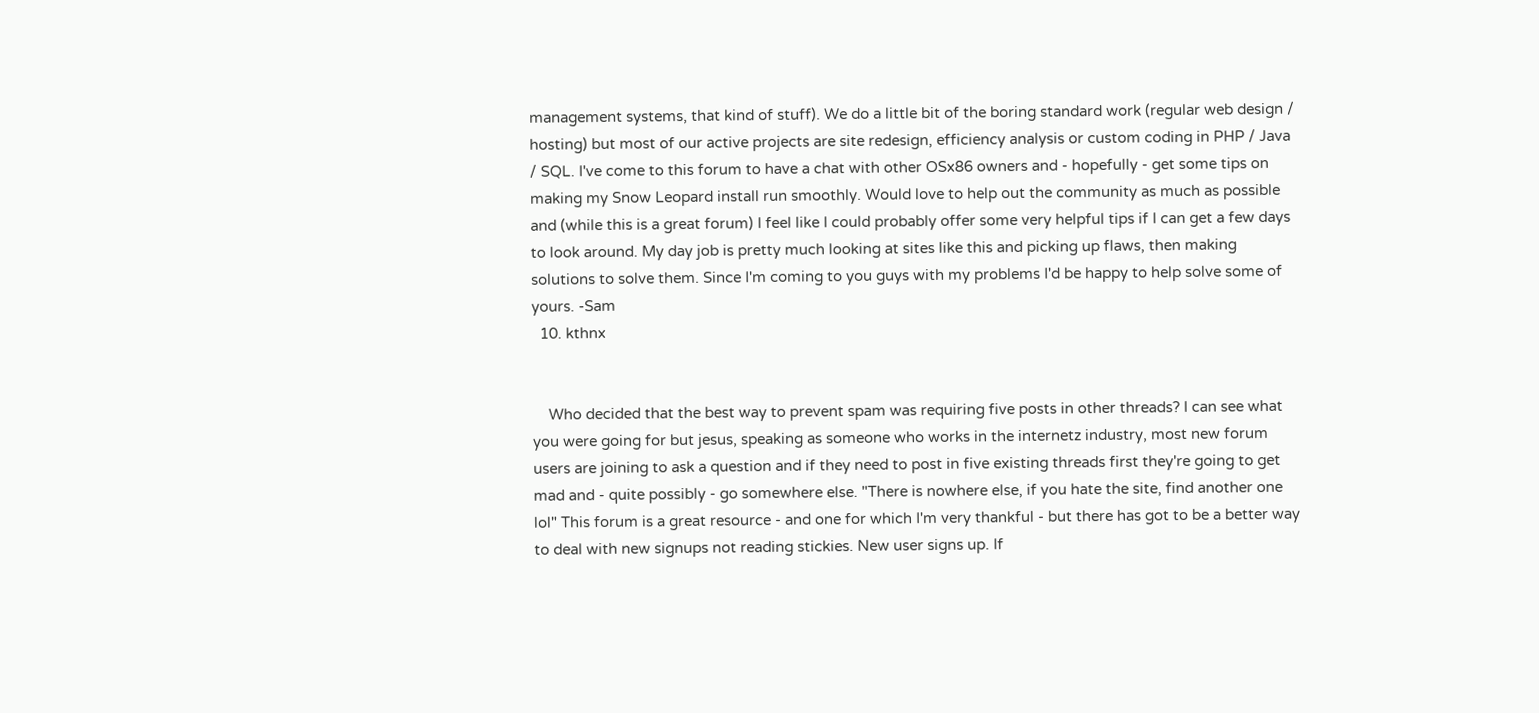management systems, that kind of stuff). We do a little bit of the boring standard work (regular web design / hosting) but most of our active projects are site redesign, efficiency analysis or custom coding in PHP / Java / SQL. I've come to this forum to have a chat with other OSx86 owners and - hopefully - get some tips on making my Snow Leopard install run smoothly. Would love to help out the community as much as possible and (while this is a great forum) I feel like I could probably offer some very helpful tips if I can get a few days to look around. My day job is pretty much looking at sites like this and picking up flaws, then making solutions to solve them. Since I'm coming to you guys with my problems I'd be happy to help solve some of yours. -Sam
  10. kthnx


    Who decided that the best way to prevent spam was requiring five posts in other threads? I can see what you were going for but jesus, speaking as someone who works in the internetz industry, most new forum users are joining to ask a question and if they need to post in five existing threads first they're going to get mad and - quite possibly - go somewhere else. "There is nowhere else, if you hate the site, find another one lol" This forum is a great resource - and one for which I'm very thankful - but there has got to be a better way to deal with new signups not reading stickies. New user signs up. If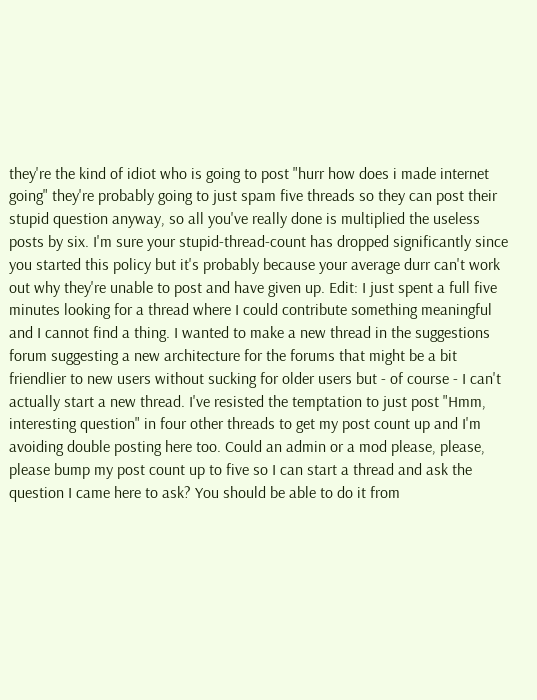they're the kind of idiot who is going to post "hurr how does i made internet going" they're probably going to just spam five threads so they can post their stupid question anyway, so all you've really done is multiplied the useless posts by six. I'm sure your stupid-thread-count has dropped significantly since you started this policy but it's probably because your average durr can't work out why they're unable to post and have given up. Edit: I just spent a full five minutes looking for a thread where I could contribute something meaningful and I cannot find a thing. I wanted to make a new thread in the suggestions forum suggesting a new architecture for the forums that might be a bit friendlier to new users without sucking for older users but - of course - I can't actually start a new thread. I've resisted the temptation to just post "Hmm, interesting question" in four other threads to get my post count up and I'm avoiding double posting here too. Could an admin or a mod please, please, please bump my post count up to five so I can start a thread and ask the question I came here to ask? You should be able to do it from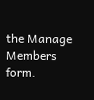the Manage Members form.